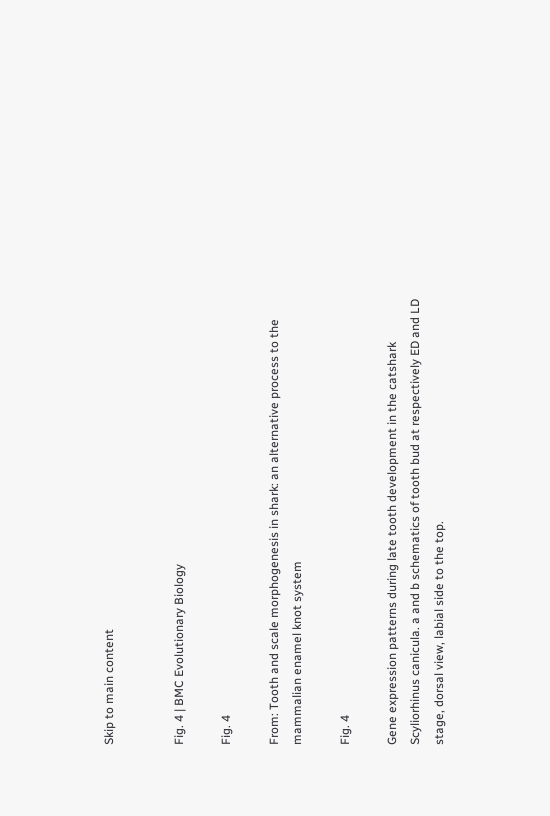Skip to main content


Fig. 4 | BMC Evolutionary Biology

Fig. 4

From: Tooth and scale morphogenesis in shark: an alternative process to the mammalian enamel knot system

Fig. 4

Gene expression patterns during late tooth development in the catshark Scyliorhinus canicula. a and b schematics of tooth bud at respectively ED and LD stage, dorsal view, labial side to the top.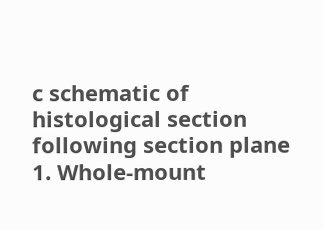c schematic of histological section following section plane 1. Whole-mount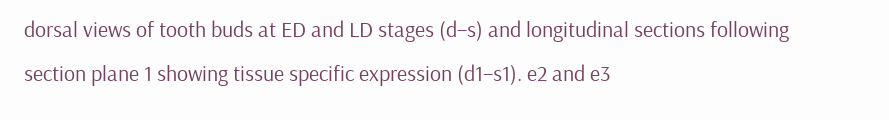dorsal views of tooth buds at ED and LD stages (d–s) and longitudinal sections following section plane 1 showing tissue specific expression (d1–s1). e2 and e3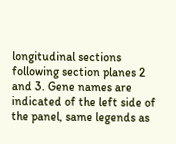longitudinal sections following section planes 2 and 3. Gene names are indicated of the left side of the panel, same legends as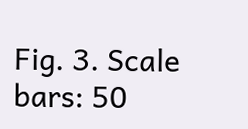Fig. 3. Scale bars: 50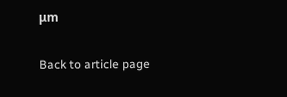μm

Back to article page